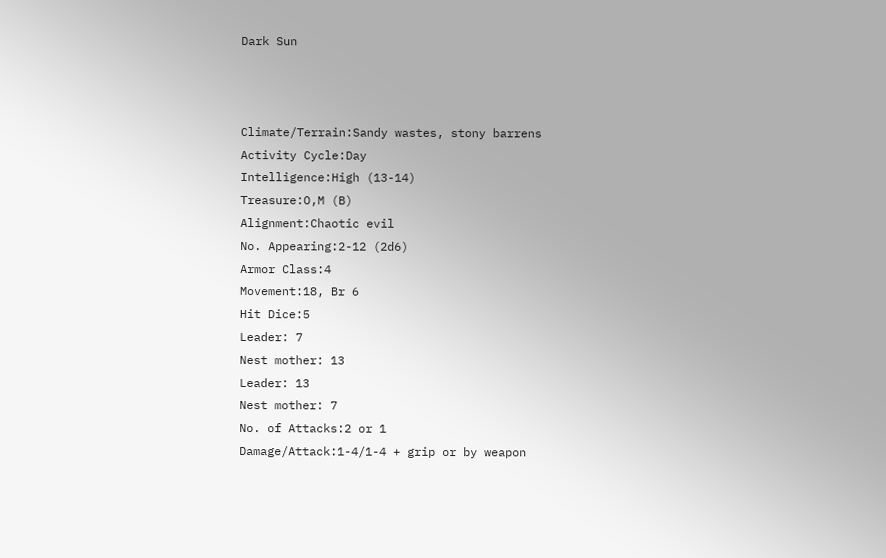Dark Sun



Climate/Terrain:Sandy wastes, stony barrens
Activity Cycle:Day
Intelligence:High (13-14)
Treasure:O,M (B)
Alignment:Chaotic evil
No. Appearing:2-12 (2d6)
Armor Class:4
Movement:18, Br 6
Hit Dice:5
Leader: 7
Nest mother: 13
Leader: 13
Nest mother: 7
No. of Attacks:2 or 1
Damage/Attack:1-4/1-4 + grip or by weapon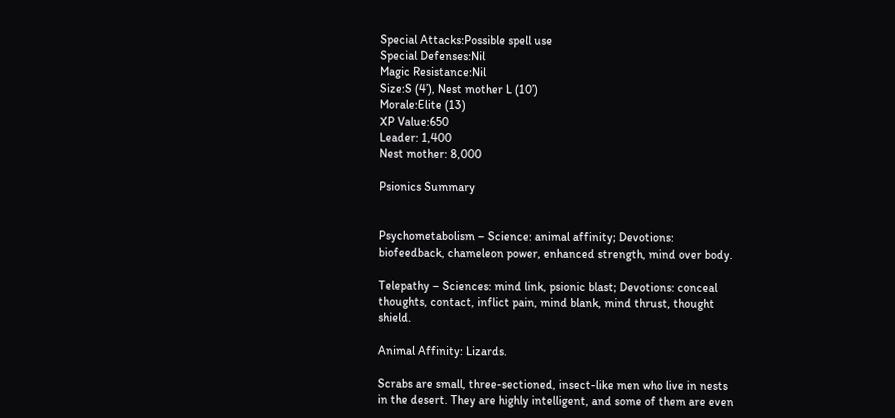Special Attacks:Possible spell use
Special Defenses:Nil
Magic Resistance:Nil
Size:S (4’), Nest mother L (10’)
Morale:Elite (13)
XP Value:650
Leader: 1,400
Nest mother: 8,000

Psionics Summary


Psychometabolism – Science: animal affinity; Devotions: biofeedback, chameleon power, enhanced strength, mind over body.

Telepathy – Sciences: mind link, psionic blast; Devotions: conceal thoughts, contact, inflict pain, mind blank, mind thrust, thought shield.

Animal Affinity: Lizards.

Scrabs are small, three-sectioned, insect-like men who live in nests in the desert. They are highly intelligent, and some of them are even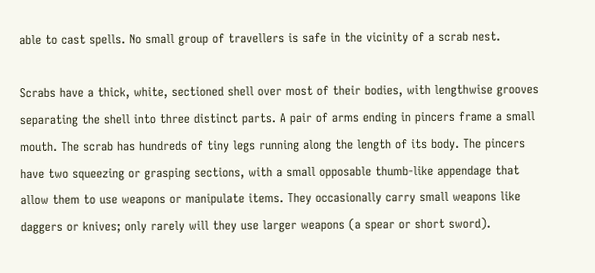able to cast spells. No small group of travellers is safe in the vicinity of a scrab nest.

Scrabs have a thick, white, sectioned shell over most of their bodies, with lengthwise grooves separating the shell into three distinct parts. A pair of arms ending in pincers frame a small mouth. The scrab has hundreds of tiny legs running along the length of its body. The pincers have two squeezing or grasping sections, with a small opposable thumb-like appendage that allow them to use weapons or manipulate items. They occasionally carry small weapons like daggers or knives; only rarely will they use larger weapons (a spear or short sword).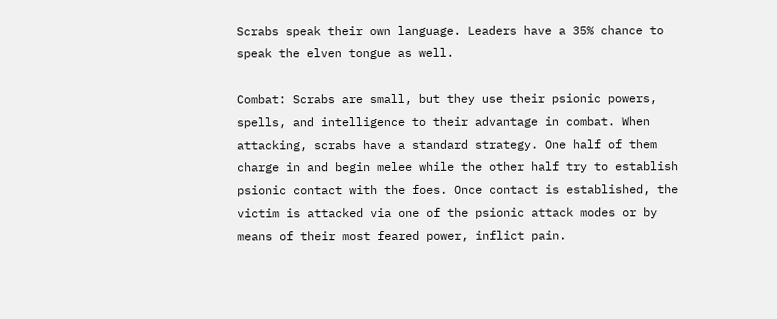Scrabs speak their own language. Leaders have a 35% chance to speak the elven tongue as well.

Combat: Scrabs are small, but they use their psionic powers, spells, and intelligence to their advantage in combat. When attacking, scrabs have a standard strategy. One half of them charge in and begin melee while the other half try to establish psionic contact with the foes. Once contact is established, the victim is attacked via one of the psionic attack modes or by means of their most feared power, inflict pain.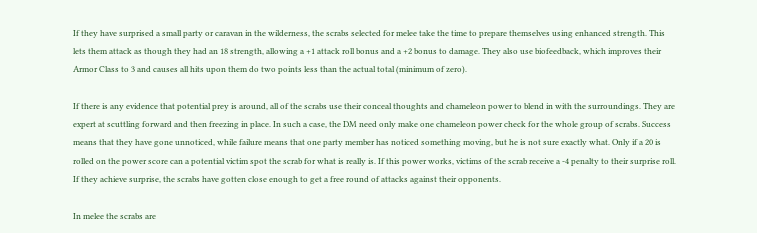If they have surprised a small party or caravan in the wilderness, the scrabs selected for melee take the time to prepare themselves using enhanced strength. This lets them attack as though they had an 18 strength, allowing a +1 attack roll bonus and a +2 bonus to damage. They also use biofeedback, which improves their Armor Class to 3 and causes all hits upon them do two points less than the actual total (minimum of zero).

If there is any evidence that potential prey is around, all of the scrabs use their conceal thoughts and chameleon power to blend in with the surroundings. They are expert at scuttling forward and then freezing in place. In such a case, the DM need only make one chameleon power check for the whole group of scrabs. Success means that they have gone unnoticed, while failure means that one party member has noticed something moving, but he is not sure exactly what. Only if a 20 is rolled on the power score can a potential victim spot the scrab for what is really is. If this power works, victims of the scrab receive a -4 penalty to their surprise roll. If they achieve surprise, the scrabs have gotten close enough to get a free round of attacks against their opponents.

In melee the scrabs are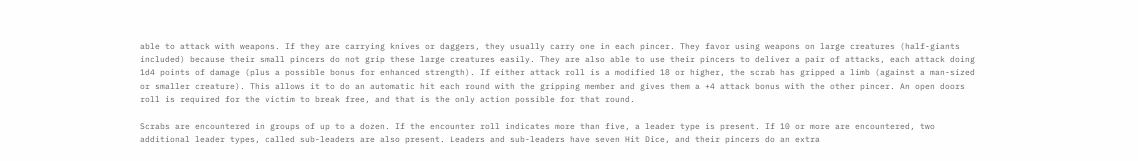able to attack with weapons. If they are carrying knives or daggers, they usually carry one in each pincer. They favor using weapons on large creatures (half-giants included) because their small pincers do not grip these large creatures easily. They are also able to use their pincers to deliver a pair of attacks, each attack doing 1d4 points of damage (plus a possible bonus for enhanced strength). If either attack roll is a modified 18 or higher, the scrab has gripped a limb (against a man-sized or smaller creature). This allows it to do an automatic hit each round with the gripping member and gives them a +4 attack bonus with the other pincer. An open doors roll is required for the victim to break free, and that is the only action possible for that round.

Scrabs are encountered in groups of up to a dozen. If the encounter roll indicates more than five, a leader type is present. If 10 or more are encountered, two additional leader types, called sub-leaders are also present. Leaders and sub-leaders have seven Hit Dice, and their pincers do an extra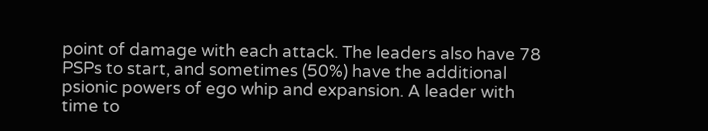point of damage with each attack. The leaders also have 78 PSPs to start, and sometimes (50%) have the additional psionic powers of ego whip and expansion. A leader with time to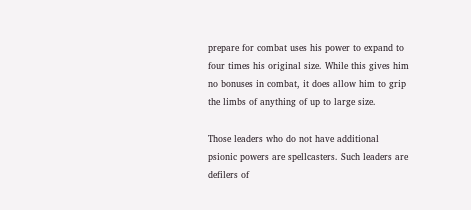prepare for combat uses his power to expand to four times his original size. While this gives him no bonuses in combat, it does allow him to grip the limbs of anything of up to large size.

Those leaders who do not have additional psionic powers are spellcasters. Such leaders are defilers of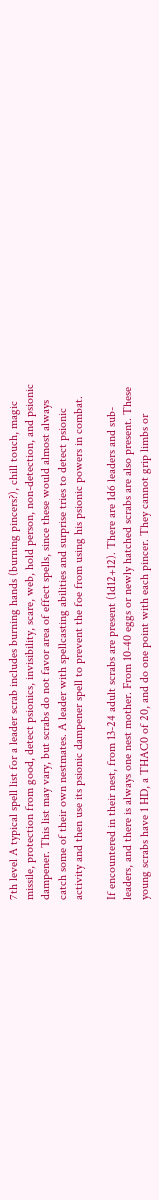7th level A typical spell list for a leader scrab includes burning hands (burning pincers?), chill touch, magic missile, protection from good, detect psionics, invisibility, scare, web, hold person, non-detection, and psionic dampener. This list may vary, but scrabs do not favor area of effect spells, since these would almost always catch some of their own nestmates. A leader with spellcasting abilities and surprise tries to detect psionic activity and then use its psionic dampener spell to prevent the foe from using his psionic powers in combat.

If encountered in their nest, from 13-24 adult scrabs are present (1d12+12). There are 1d6 leaders and sub-leaders, and there is always one nest mother. From 10-40 eggs or newly hatched scrabs are also present. These young scrabs have 1 HD, a THAC0 of 20, and do one point with each pincer. They cannot grip limbs or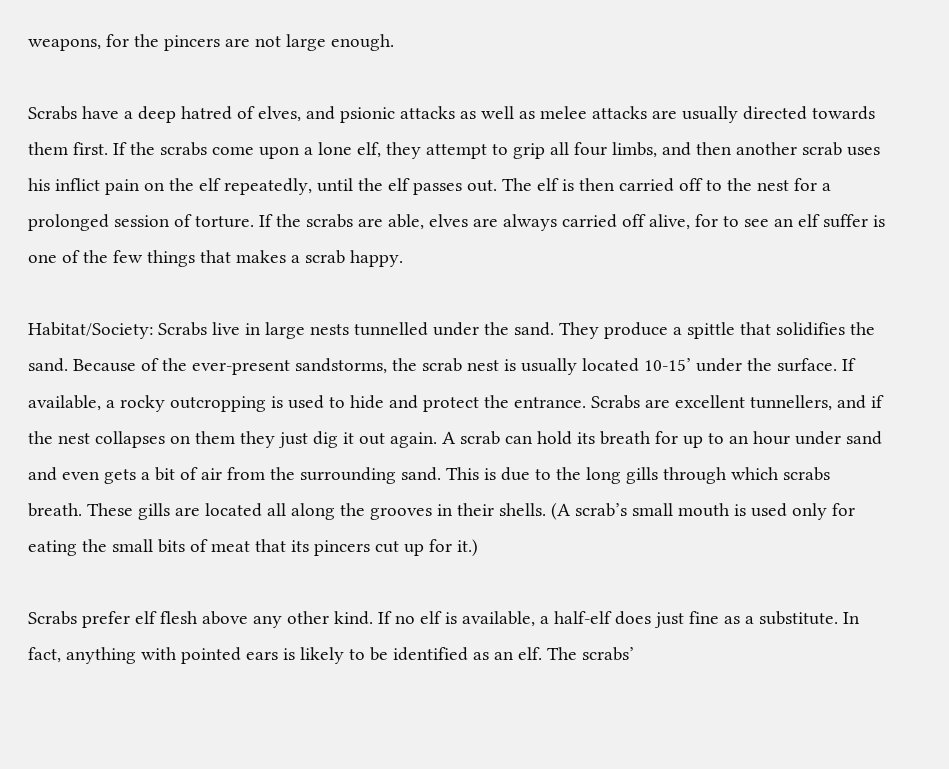weapons, for the pincers are not large enough.

Scrabs have a deep hatred of elves, and psionic attacks as well as melee attacks are usually directed towards them first. If the scrabs come upon a lone elf, they attempt to grip all four limbs, and then another scrab uses his inflict pain on the elf repeatedly, until the elf passes out. The elf is then carried off to the nest for a prolonged session of torture. If the scrabs are able, elves are always carried off alive, for to see an elf suffer is one of the few things that makes a scrab happy.

Habitat/Society: Scrabs live in large nests tunnelled under the sand. They produce a spittle that solidifies the sand. Because of the ever-present sandstorms, the scrab nest is usually located 10-15’ under the surface. If available, a rocky outcropping is used to hide and protect the entrance. Scrabs are excellent tunnellers, and if the nest collapses on them they just dig it out again. A scrab can hold its breath for up to an hour under sand and even gets a bit of air from the surrounding sand. This is due to the long gills through which scrabs breath. These gills are located all along the grooves in their shells. (A scrab’s small mouth is used only for eating the small bits of meat that its pincers cut up for it.)

Scrabs prefer elf flesh above any other kind. If no elf is available, a half-elf does just fine as a substitute. In fact, anything with pointed ears is likely to be identified as an elf. The scrabs’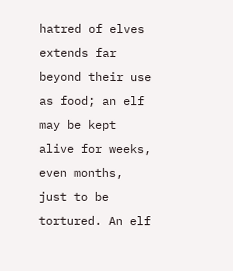hatred of elves extends far beyond their use as food; an elf may be kept alive for weeks, even months, just to be tortured. An elf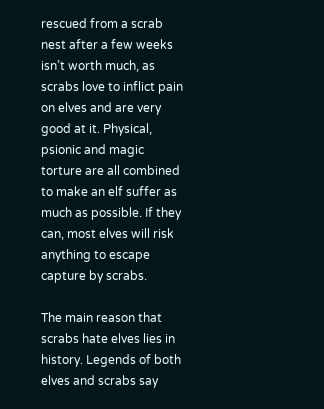rescued from a scrab nest after a few weeks isn’t worth much, as scrabs love to inflict pain on elves and are very good at it. Physical, psionic and magic torture are all combined to make an elf suffer as much as possible. If they can, most elves will risk anything to escape capture by scrabs.

The main reason that scrabs hate elves lies in history. Legends of both elves and scrabs say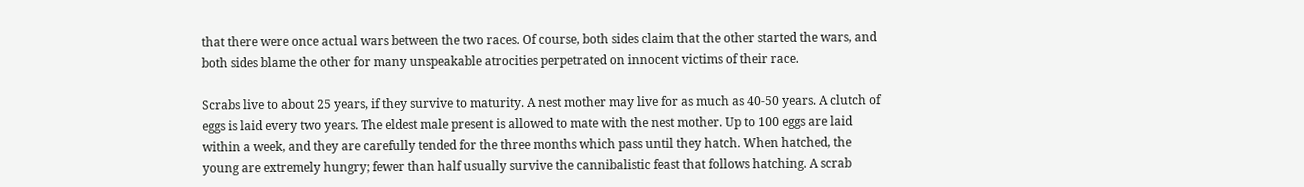that there were once actual wars between the two races. Of course, both sides claim that the other started the wars, and both sides blame the other for many unspeakable atrocities perpetrated on innocent victims of their race.

Scrabs live to about 25 years, if they survive to maturity. A nest mother may live for as much as 40-50 years. A clutch of eggs is laid every two years. The eldest male present is allowed to mate with the nest mother. Up to 100 eggs are laid within a week, and they are carefully tended for the three months which pass until they hatch. When hatched, the young are extremely hungry; fewer than half usually survive the cannibalistic feast that follows hatching. A scrab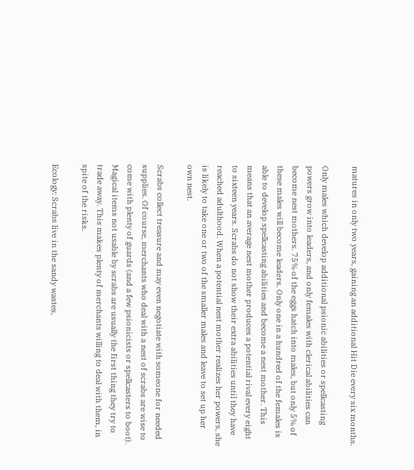matures in only two years, gaining an additional Hit Die every six months.

Only males which develop additional psionic abilities or spellcasting powers grow into leaders, and only females with clerical abilities can become nest mothers. 75% of the eggs hatch into males, but only 5% of these males will become leaders. Only one in a hundred of the females is able to develop spellcasting abilities and become a nest mother. This means that an average nest mother produces a potential rival every eight to sixteen years. Scrabs do not show their extra abilities until they have reached adulthood. When a potential nest mother realizes her powers, she is likely to take one or two of the smaller males and leave to set up her own nest.

Scrabs collect treasure and may even negotiate with someone for needed supplies. Of course, merchants who deal with a nest of scrabs are wise to come with plenty of guards (and a few psionicists or spellcasters to boot). Magical items not usable by scrabs are usually the first thing they try to trade away. This makes plenty of merchants willing to deal with them, in spite of the risks.

Ecology: Scrabs live in the sandy wastes,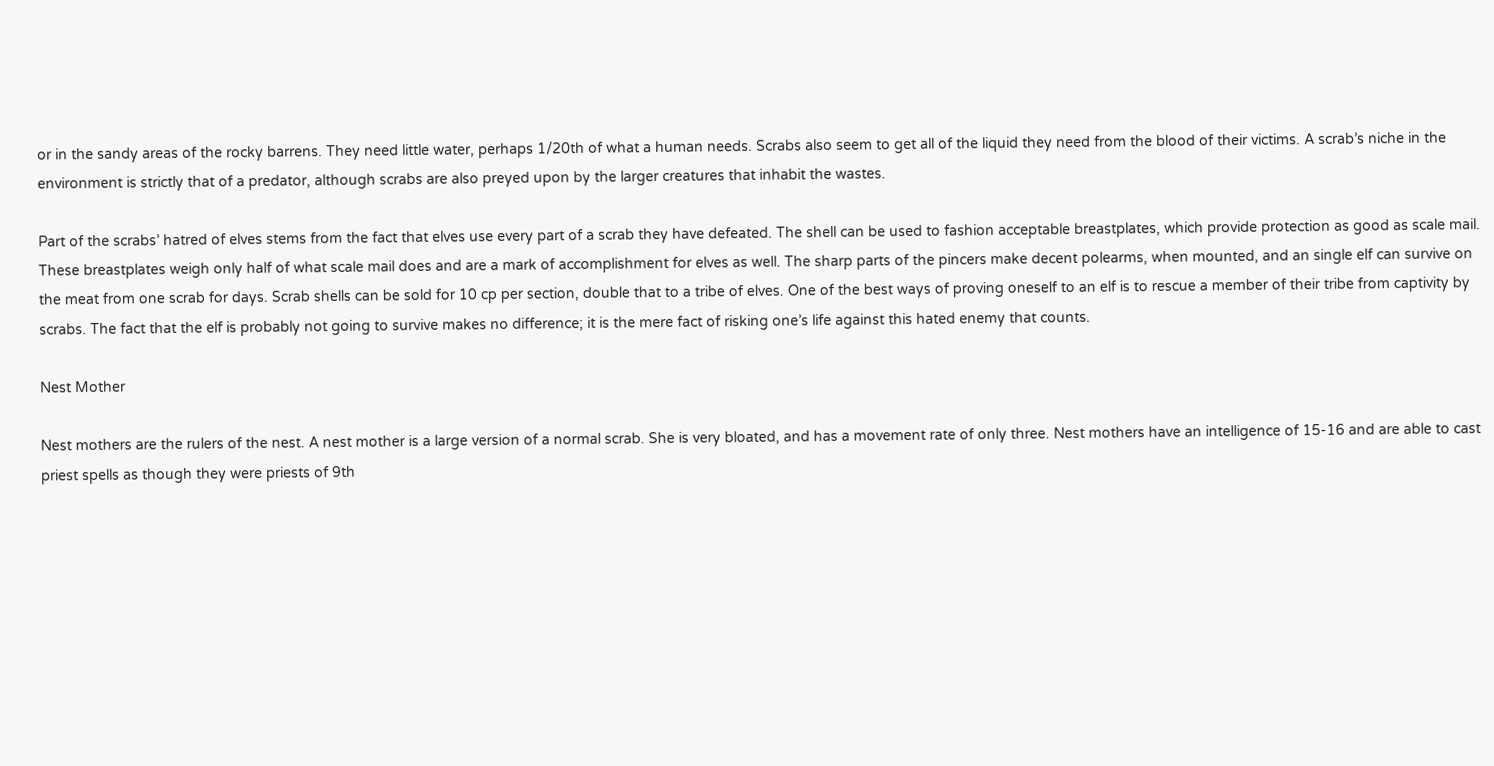or in the sandy areas of the rocky barrens. They need little water, perhaps 1/20th of what a human needs. Scrabs also seem to get all of the liquid they need from the blood of their victims. A scrab’s niche in the environment is strictly that of a predator, although scrabs are also preyed upon by the larger creatures that inhabit the wastes.

Part of the scrabs’ hatred of elves stems from the fact that elves use every part of a scrab they have defeated. The shell can be used to fashion acceptable breastplates, which provide protection as good as scale mail. These breastplates weigh only half of what scale mail does and are a mark of accomplishment for elves as well. The sharp parts of the pincers make decent polearms, when mounted, and an single elf can survive on the meat from one scrab for days. Scrab shells can be sold for 10 cp per section, double that to a tribe of elves. One of the best ways of proving oneself to an elf is to rescue a member of their tribe from captivity by scrabs. The fact that the elf is probably not going to survive makes no difference; it is the mere fact of risking one’s life against this hated enemy that counts.

Nest Mother

Nest mothers are the rulers of the nest. A nest mother is a large version of a normal scrab. She is very bloated, and has a movement rate of only three. Nest mothers have an intelligence of 15-16 and are able to cast priest spells as though they were priests of 9th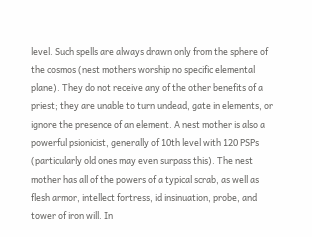level. Such spells are always drawn only from the sphere of the cosmos (nest mothers worship no specific elemental plane). They do not receive any of the other benefits of a priest; they are unable to turn undead, gate in elements, or ignore the presence of an element. A nest mother is also a powerful psionicist, generally of 10th level with 120 PSPs (particularly old ones may even surpass this). The nest mother has all of the powers of a typical scrab, as well as flesh armor, intellect fortress, id insinuation, probe, and tower of iron will. In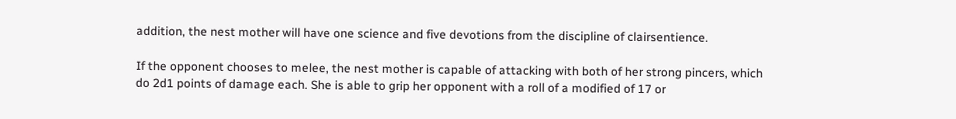addition, the nest mother will have one science and five devotions from the discipline of clairsentience.

If the opponent chooses to melee, the nest mother is capable of attacking with both of her strong pincers, which do 2d1 points of damage each. She is able to grip her opponent with a roll of a modified of 17 or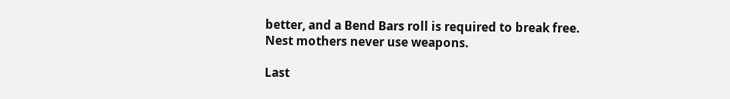better, and a Bend Bars roll is required to break free. Nest mothers never use weapons.

Last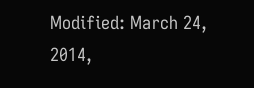Modified: March 24, 2014,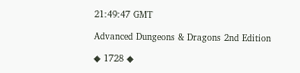21:49:47 GMT

Advanced Dungeons & Dragons 2nd Edition

◆ 1728 ◆